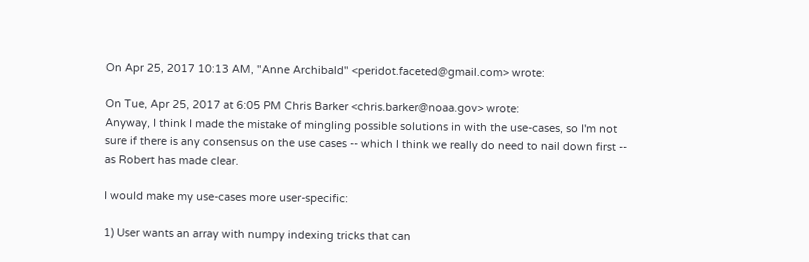On Apr 25, 2017 10:13 AM, "Anne Archibald" <peridot.faceted@gmail.com> wrote:

On Tue, Apr 25, 2017 at 6:05 PM Chris Barker <chris.barker@noaa.gov> wrote:
Anyway, I think I made the mistake of mingling possible solutions in with the use-cases, so I'm not sure if there is any consensus on the use cases -- which I think we really do need to nail down first -- as Robert has made clear.

I would make my use-cases more user-specific:

1) User wants an array with numpy indexing tricks that can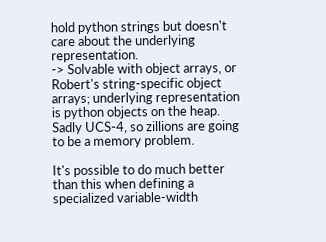hold python strings but doesn't care about the underlying representation.
-> Solvable with object arrays, or Robert's string-specific object arrays; underlying representation is python objects on the heap. Sadly UCS-4, so zillions are going to be a memory problem.

It's possible to do much better than this when defining a specialized variable-width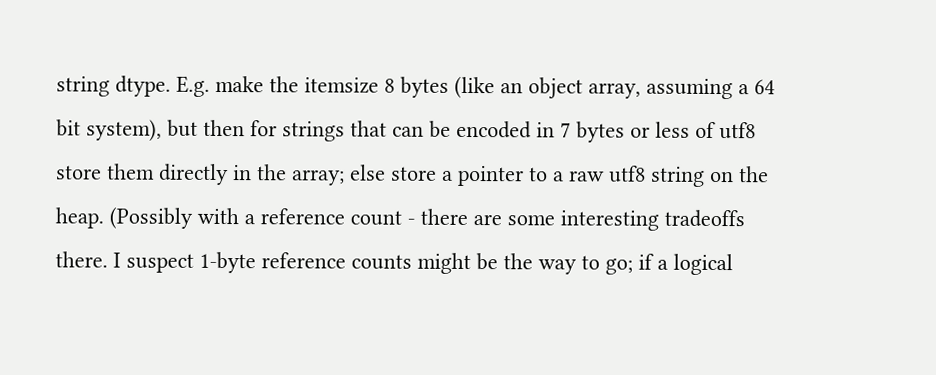string dtype. E.g. make the itemsize 8 bytes (like an object array, assuming a 64 bit system), but then for strings that can be encoded in 7 bytes or less of utf8 store them directly in the array; else store a pointer to a raw utf8 string on the heap. (Possibly with a reference count - there are some interesting tradeoffs there. I suspect 1-byte reference counts might be the way to go; if a logical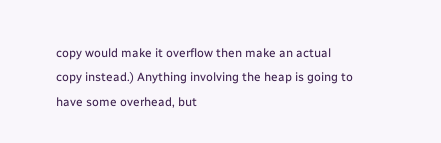copy would make it overflow then make an actual copy instead.) Anything involving the heap is going to have some overhead, but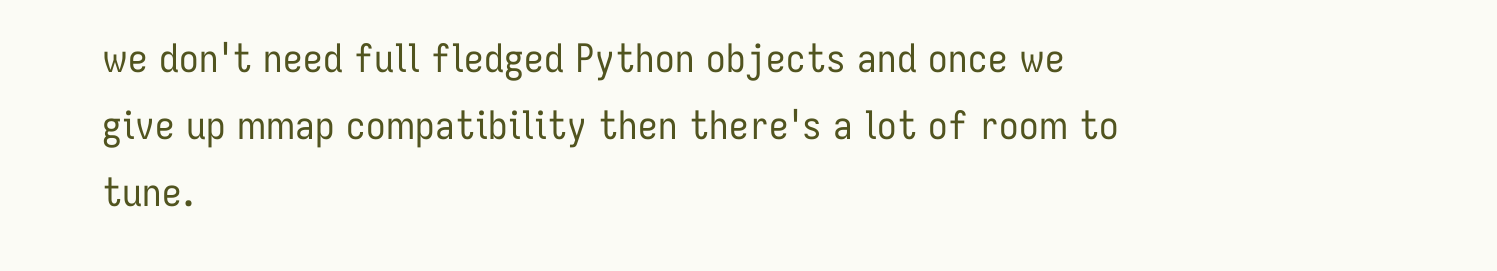we don't need full fledged Python objects and once we give up mmap compatibility then there's a lot of room to tune.